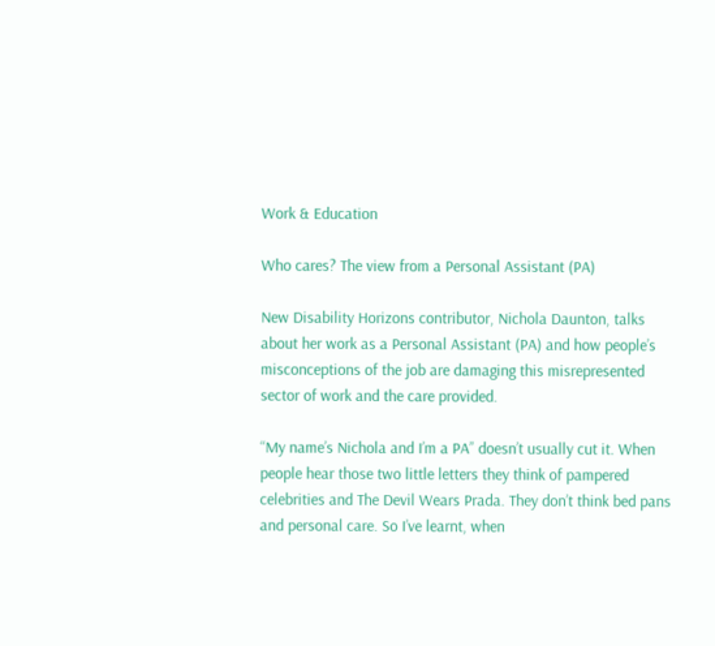Work & Education

Who cares? The view from a Personal Assistant (PA)

New Disability Horizons contributor, Nichola Daunton, talks about her work as a Personal Assistant (PA) and how people’s misconceptions of the job are damaging this misrepresented sector of work and the care provided.

“My name’s Nichola and I’m a PA” doesn’t usually cut it. When people hear those two little letters they think of pampered celebrities and The Devil Wears Prada. They don’t think bed pans and personal care. So I’ve learnt, when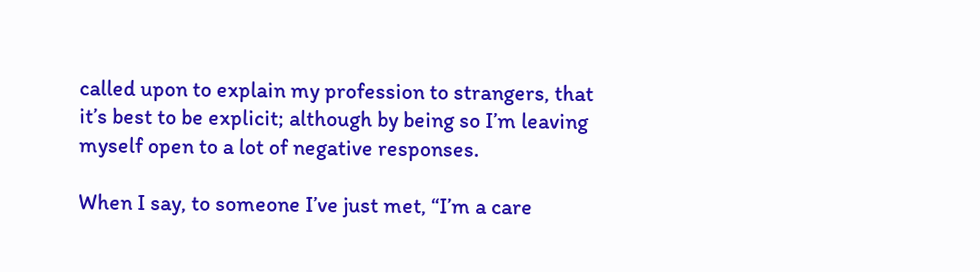called upon to explain my profession to strangers, that it’s best to be explicit; although by being so I’m leaving myself open to a lot of negative responses.

When I say, to someone I’ve just met, “I’m a care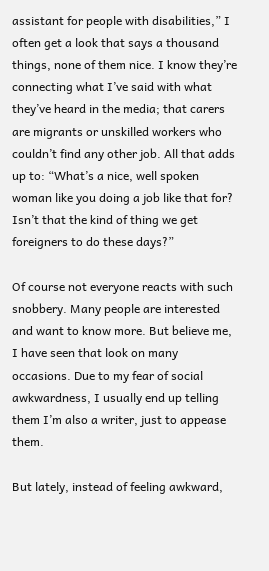assistant for people with disabilities,” I often get a look that says a thousand things, none of them nice. I know they’re connecting what I’ve said with what they’ve heard in the media; that carers are migrants or unskilled workers who couldn’t find any other job. All that adds up to: “What’s a nice, well spoken woman like you doing a job like that for? Isn’t that the kind of thing we get foreigners to do these days?”

Of course not everyone reacts with such snobbery. Many people are interested and want to know more. But believe me, I have seen that look on many occasions. Due to my fear of social awkwardness, I usually end up telling them I’m also a writer, just to appease them.

But lately, instead of feeling awkward,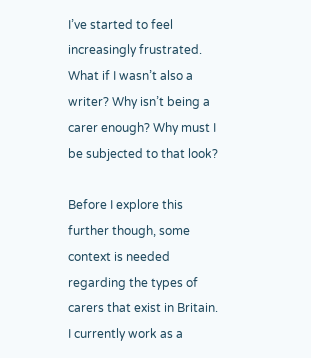I’ve started to feel increasingly frustrated. What if I wasn’t also a writer? Why isn’t being a carer enough? Why must I be subjected to that look?

Before I explore this further though, some context is needed regarding the types of carers that exist in Britain. I currently work as a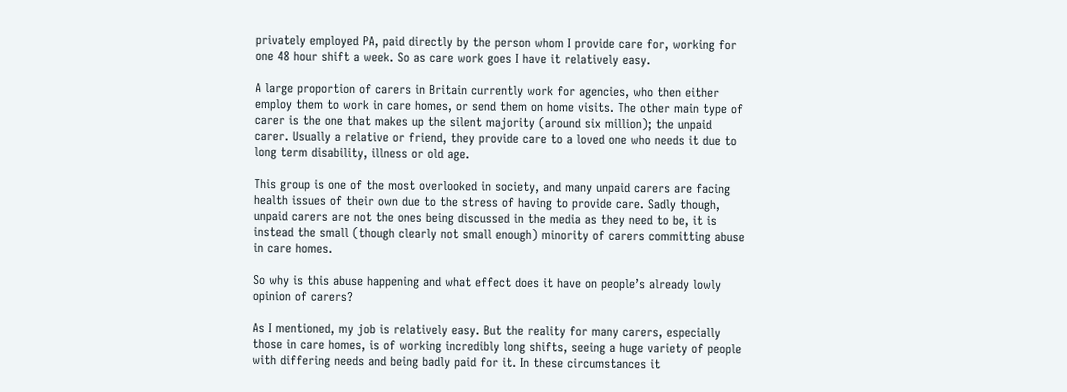privately employed PA, paid directly by the person whom I provide care for, working for one 48 hour shift a week. So as care work goes I have it relatively easy.

A large proportion of carers in Britain currently work for agencies, who then either employ them to work in care homes, or send them on home visits. The other main type of carer is the one that makes up the silent majority (around six million); the unpaid carer. Usually a relative or friend, they provide care to a loved one who needs it due to long term disability, illness or old age.

This group is one of the most overlooked in society, and many unpaid carers are facing health issues of their own due to the stress of having to provide care. Sadly though, unpaid carers are not the ones being discussed in the media as they need to be, it is instead the small (though clearly not small enough) minority of carers committing abuse in care homes.

So why is this abuse happening and what effect does it have on people’s already lowly opinion of carers?

As I mentioned, my job is relatively easy. But the reality for many carers, especially those in care homes, is of working incredibly long shifts, seeing a huge variety of people with differing needs and being badly paid for it. In these circumstances it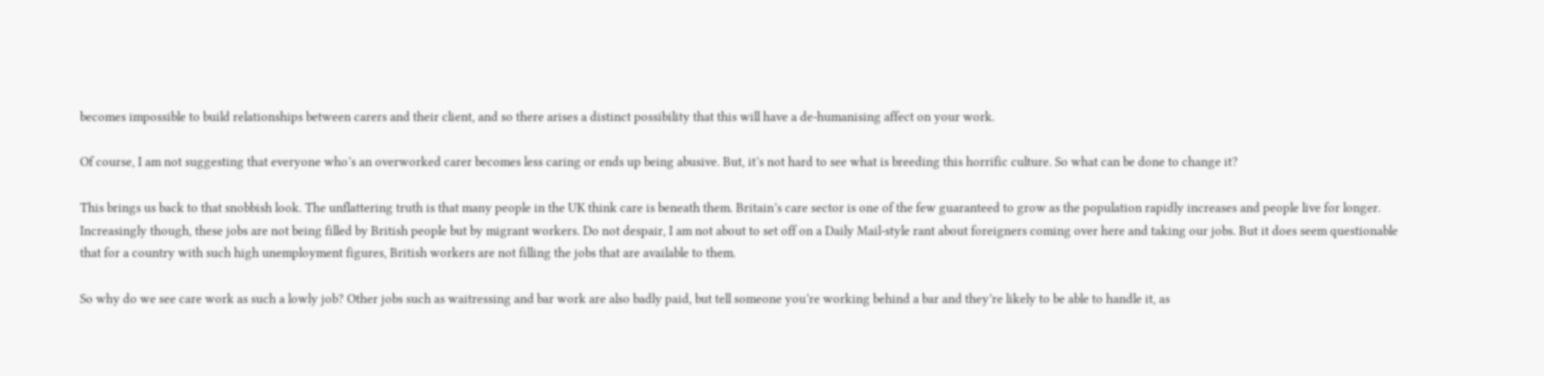becomes impossible to build relationships between carers and their client, and so there arises a distinct possibility that this will have a de-humanising affect on your work.

Of course, I am not suggesting that everyone who’s an overworked carer becomes less caring or ends up being abusive. But, it’s not hard to see what is breeding this horrific culture. So what can be done to change it?

This brings us back to that snobbish look. The unflattering truth is that many people in the UK think care is beneath them. Britain’s care sector is one of the few guaranteed to grow as the population rapidly increases and people live for longer. Increasingly though, these jobs are not being filled by British people but by migrant workers. Do not despair, I am not about to set off on a Daily Mail-style rant about foreigners coming over here and taking our jobs. But it does seem questionable that for a country with such high unemployment figures, British workers are not filling the jobs that are available to them.

So why do we see care work as such a lowly job? Other jobs such as waitressing and bar work are also badly paid, but tell someone you’re working behind a bar and they’re likely to be able to handle it, as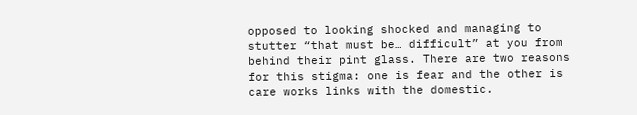opposed to looking shocked and managing to stutter “that must be… difficult” at you from behind their pint glass. There are two reasons for this stigma: one is fear and the other is care works links with the domestic.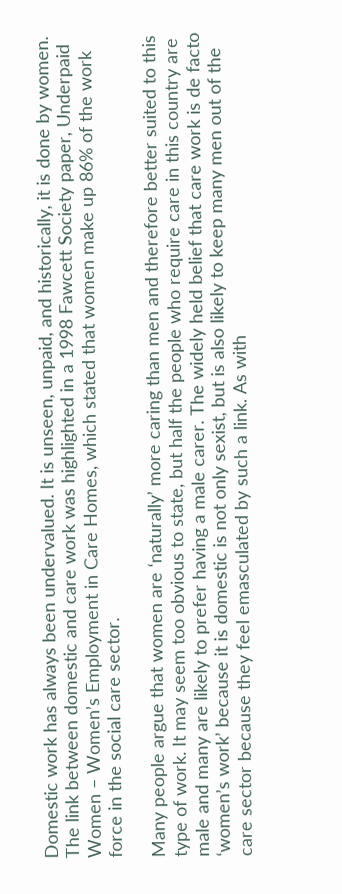Domestic work has always been undervalued. It is unseen, unpaid, and historically, it is done by women. The link between domestic and care work was highlighted in a 1998 Fawcett Society paper, Underpaid Women – Women’s Employment in Care Homes, which stated that women make up 86% of the work force in the social care sector.

Many people argue that women are ‘naturally’ more caring than men and therefore better suited to this type of work. It may seem too obvious to state, but half the people who require care in this country are male and many are likely to prefer having a male carer. The widely held belief that care work is de facto ‘women’s work’ because it is domestic is not only sexist, but is also likely to keep many men out of the care sector because they feel emasculated by such a link. As with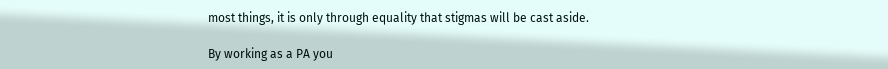most things, it is only through equality that stigmas will be cast aside.

By working as a PA you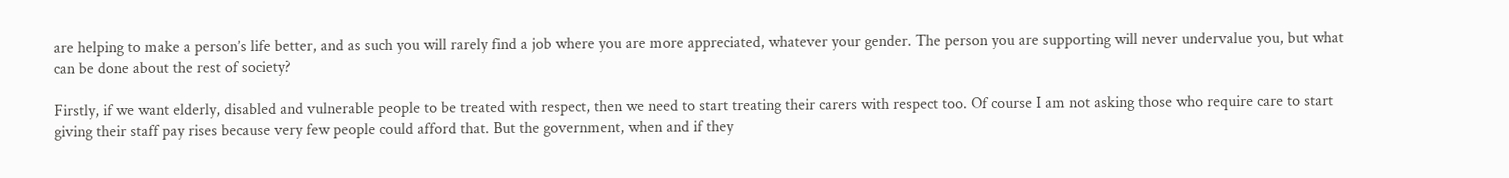are helping to make a person’s life better, and as such you will rarely find a job where you are more appreciated, whatever your gender. The person you are supporting will never undervalue you, but what can be done about the rest of society?

Firstly, if we want elderly, disabled and vulnerable people to be treated with respect, then we need to start treating their carers with respect too. Of course I am not asking those who require care to start giving their staff pay rises because very few people could afford that. But the government, when and if they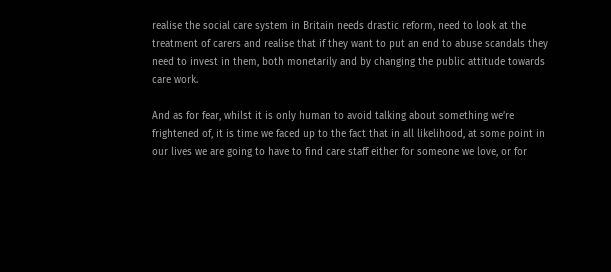realise the social care system in Britain needs drastic reform, need to look at the treatment of carers and realise that if they want to put an end to abuse scandals they need to invest in them, both monetarily and by changing the public attitude towards care work.

And as for fear, whilst it is only human to avoid talking about something we’re frightened of, it is time we faced up to the fact that in all likelihood, at some point in our lives we are going to have to find care staff either for someone we love, or for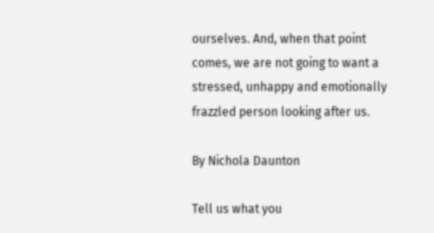ourselves. And, when that point comes, we are not going to want a stressed, unhappy and emotionally frazzled person looking after us.

By Nichola Daunton

Tell us what you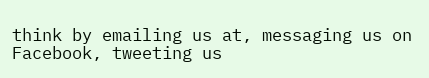think by emailing us at, messaging us on Facebook, tweeting us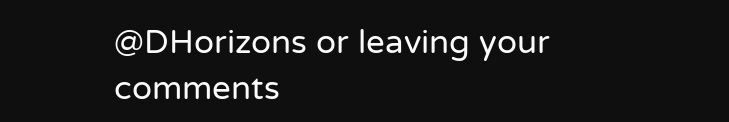@DHorizons or leaving your comments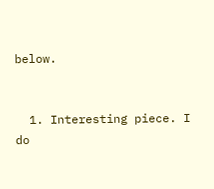below.


  1. Interesting piece. I do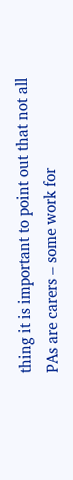thing it is important to point out that not all PAs are carers – some work for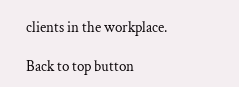clients in the workplace.

Back to top button